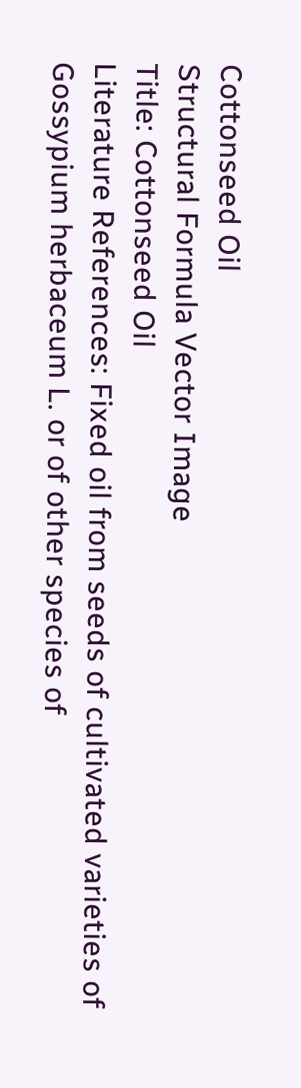Cottonseed Oil
Structural Formula Vector Image
Title: Cottonseed Oil
Literature References: Fixed oil from seeds of cultivated varieties of Gossypium herbaceum L. or of other species of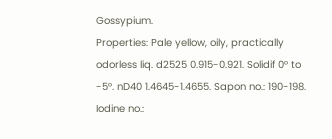Gossypium.
Properties: Pale yellow, oily, practically odorless liq. d2525 0.915-0.921. Solidif 0° to -5°. nD40 1.4645-1.4655. Sapon no.: 190-198. Iodine no.: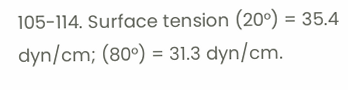105-114. Surface tension (20°) = 35.4 dyn/cm; (80°) = 31.3 dyn/cm.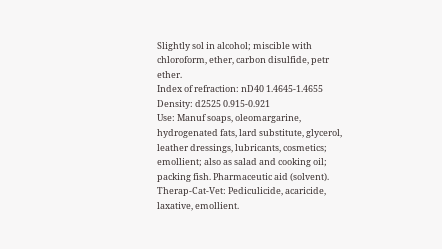Slightly sol in alcohol; miscible with chloroform, ether, carbon disulfide, petr ether.
Index of refraction: nD40 1.4645-1.4655
Density: d2525 0.915-0.921
Use: Manuf soaps, oleomargarine, hydrogenated fats, lard substitute, glycerol, leather dressings, lubricants, cosmetics; emollient; also as salad and cooking oil; packing fish. Pharmaceutic aid (solvent).
Therap-Cat-Vet: Pediculicide, acaricide, laxative, emollient.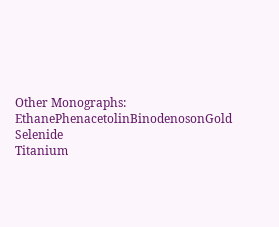Other Monographs:
EthanePhenacetolinBinodenosonGold Selenide
Titanium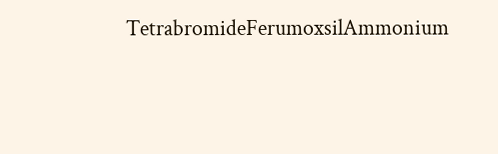TetrabromideFerumoxsilAmmonium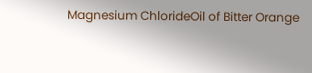Magnesium ChlorideOil of Bitter Orange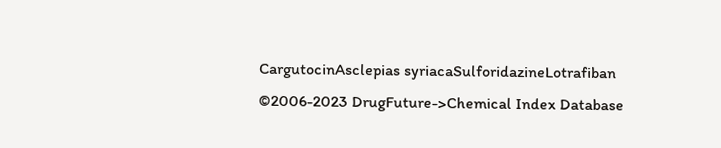CargutocinAsclepias syriacaSulforidazineLotrafiban
©2006-2023 DrugFuture->Chemical Index Database